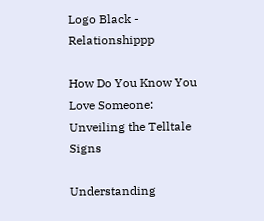Logo Black - Relationshippp

How Do You Know You Love Someone: Unveiling the Telltale Signs

Understanding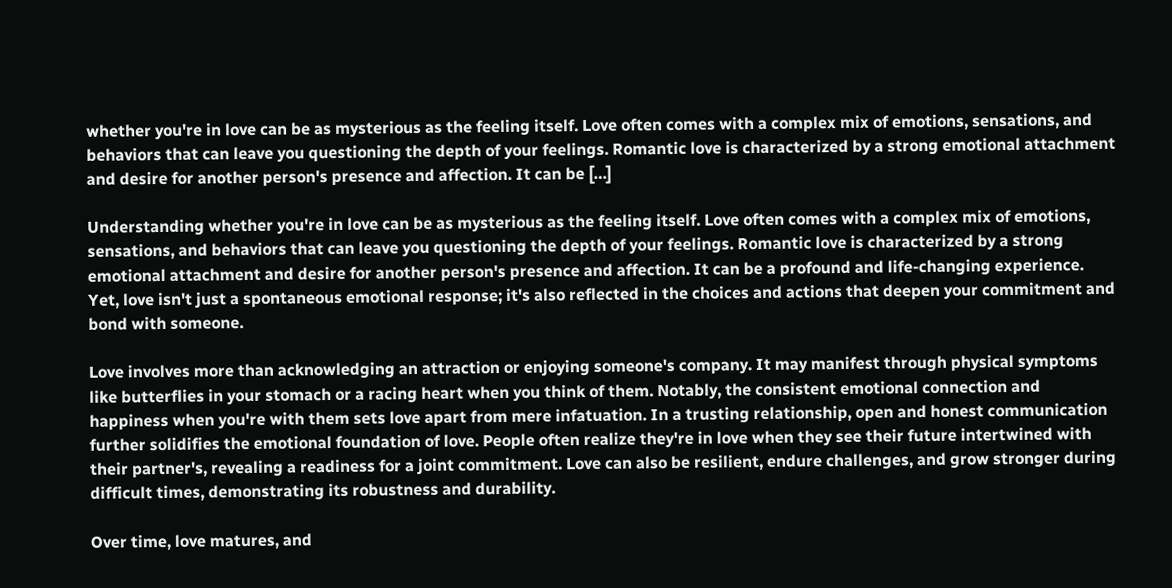whether you're in love can be as mysterious as the feeling itself. Love often comes with a complex mix of emotions, sensations, and behaviors that can leave you questioning the depth of your feelings. Romantic love is characterized by a strong emotional attachment and desire for another person's presence and affection. It can be […]

Understanding whether you're in love can be as mysterious as the feeling itself. Love often comes with a complex mix of emotions, sensations, and behaviors that can leave you questioning the depth of your feelings. Romantic love is characterized by a strong emotional attachment and desire for another person's presence and affection. It can be a profound and life-changing experience. Yet, love isn't just a spontaneous emotional response; it's also reflected in the choices and actions that deepen your commitment and bond with someone.

Love involves more than acknowledging an attraction or enjoying someone's company. It may manifest through physical symptoms like butterflies in your stomach or a racing heart when you think of them. Notably, the consistent emotional connection and happiness when you're with them sets love apart from mere infatuation. In a trusting relationship, open and honest communication further solidifies the emotional foundation of love. People often realize they're in love when they see their future intertwined with their partner's, revealing a readiness for a joint commitment. Love can also be resilient, endure challenges, and grow stronger during difficult times, demonstrating its robustness and durability.

Over time, love matures, and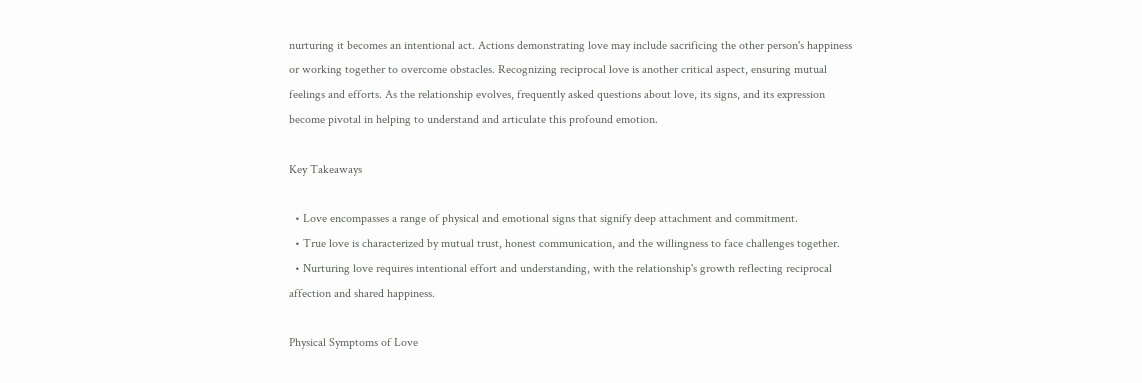nurturing it becomes an intentional act. Actions demonstrating love may include sacrificing the other person's happiness or working together to overcome obstacles. Recognizing reciprocal love is another critical aspect, ensuring mutual feelings and efforts. As the relationship evolves, frequently asked questions about love, its signs, and its expression become pivotal in helping to understand and articulate this profound emotion.

Key Takeaways

  • Love encompasses a range of physical and emotional signs that signify deep attachment and commitment.
  • True love is characterized by mutual trust, honest communication, and the willingness to face challenges together.
  • Nurturing love requires intentional effort and understanding, with the relationship's growth reflecting reciprocal affection and shared happiness.

Physical Symptoms of Love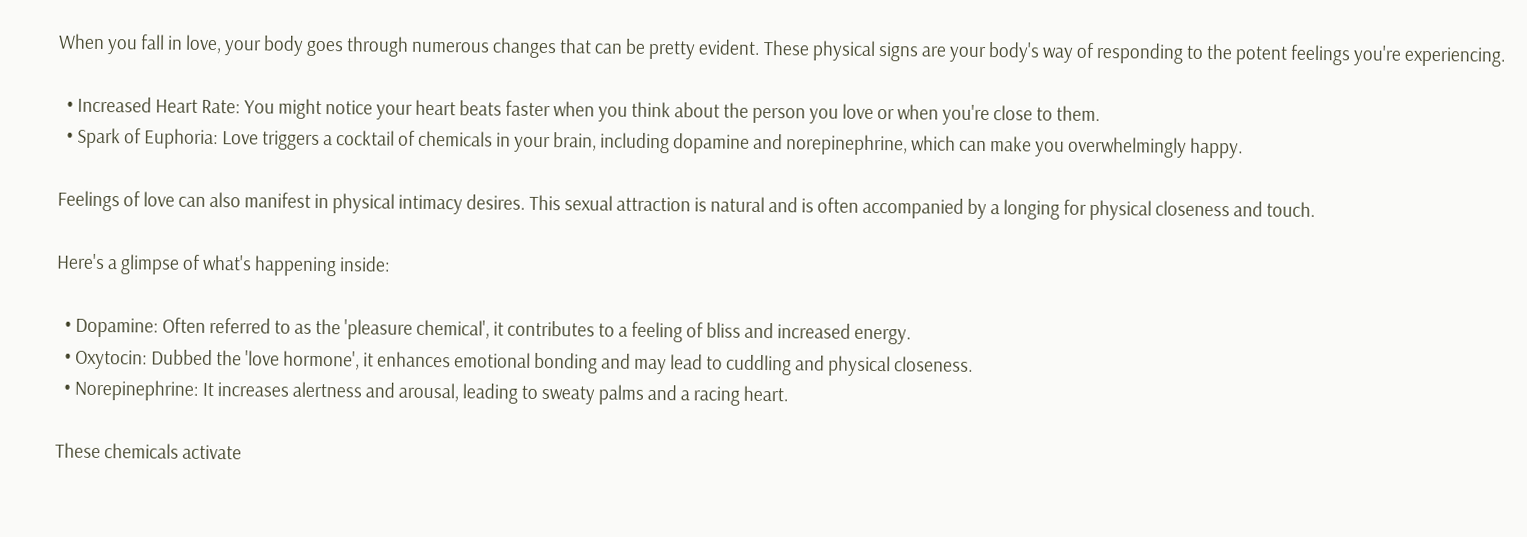When you fall in love, your body goes through numerous changes that can be pretty evident. These physical signs are your body's way of responding to the potent feelings you're experiencing.

  • Increased Heart Rate: You might notice your heart beats faster when you think about the person you love or when you're close to them.
  • Spark of Euphoria: Love triggers a cocktail of chemicals in your brain, including dopamine and norepinephrine, which can make you overwhelmingly happy.

Feelings of love can also manifest in physical intimacy desires. This sexual attraction is natural and is often accompanied by a longing for physical closeness and touch.

Here's a glimpse of what's happening inside:

  • Dopamine: Often referred to as the 'pleasure chemical', it contributes to a feeling of bliss and increased energy.
  • Oxytocin: Dubbed the 'love hormone', it enhances emotional bonding and may lead to cuddling and physical closeness.
  • Norepinephrine: It increases alertness and arousal, leading to sweaty palms and a racing heart.

These chemicals activate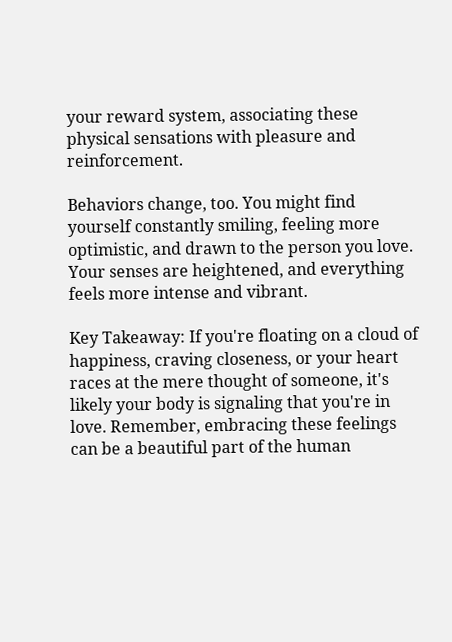your reward system, associating these physical sensations with pleasure and reinforcement.

Behaviors change, too. You might find yourself constantly smiling, feeling more optimistic, and drawn to the person you love. Your senses are heightened, and everything feels more intense and vibrant.

Key Takeaway: If you're floating on a cloud of happiness, craving closeness, or your heart races at the mere thought of someone, it's likely your body is signaling that you're in love. Remember, embracing these feelings can be a beautiful part of the human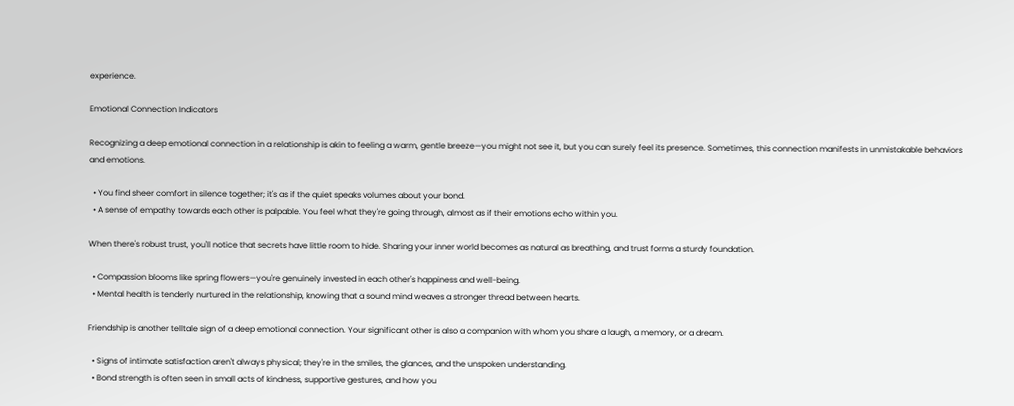experience.

Emotional Connection Indicators

Recognizing a deep emotional connection in a relationship is akin to feeling a warm, gentle breeze—you might not see it, but you can surely feel its presence. Sometimes, this connection manifests in unmistakable behaviors and emotions.

  • You find sheer comfort in silence together; it's as if the quiet speaks volumes about your bond.
  • A sense of empathy towards each other is palpable. You feel what they're going through, almost as if their emotions echo within you.

When there's robust trust, you'll notice that secrets have little room to hide. Sharing your inner world becomes as natural as breathing, and trust forms a sturdy foundation.

  • Compassion blooms like spring flowers—you're genuinely invested in each other's happiness and well-being.
  • Mental health is tenderly nurtured in the relationship, knowing that a sound mind weaves a stronger thread between hearts.

Friendship is another telltale sign of a deep emotional connection. Your significant other is also a companion with whom you share a laugh, a memory, or a dream.

  • Signs of intimate satisfaction aren't always physical; they're in the smiles, the glances, and the unspoken understanding.
  • Bond strength is often seen in small acts of kindness, supportive gestures, and how you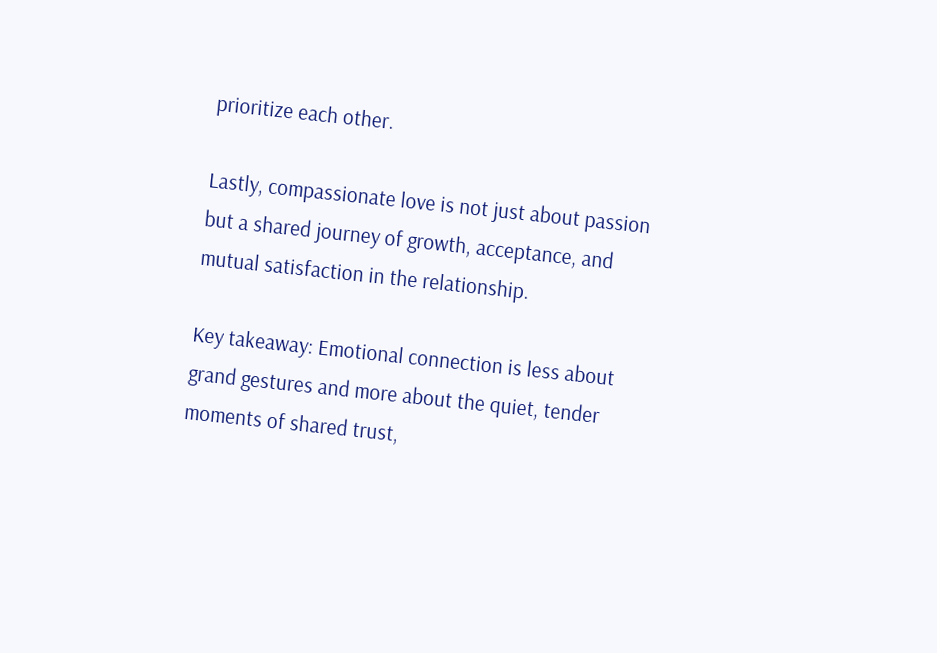prioritize each other.

Lastly, compassionate love is not just about passion but a shared journey of growth, acceptance, and mutual satisfaction in the relationship.

Key takeaway: Emotional connection is less about grand gestures and more about the quiet, tender moments of shared trust,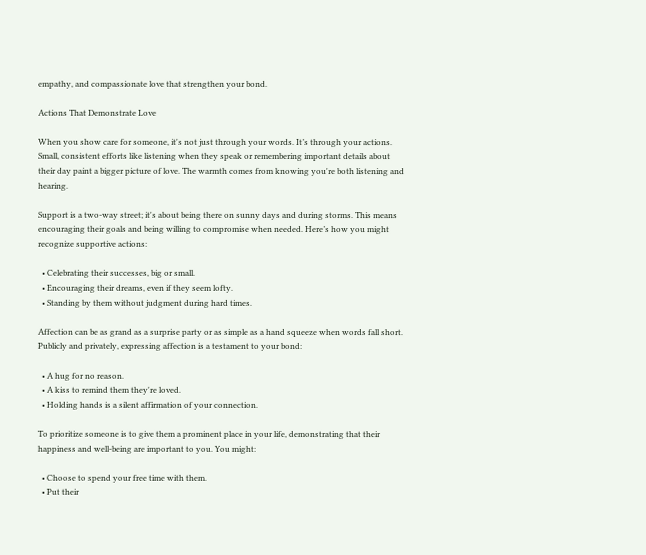empathy, and compassionate love that strengthen your bond.

Actions That Demonstrate Love

When you show care for someone, it's not just through your words. It’s through your actions. Small, consistent efforts like listening when they speak or remembering important details about their day paint a bigger picture of love. The warmth comes from knowing you're both listening and hearing.

Support is a two-way street; it's about being there on sunny days and during storms. This means encouraging their goals and being willing to compromise when needed. Here’s how you might recognize supportive actions:

  • Celebrating their successes, big or small.
  • Encouraging their dreams, even if they seem lofty.
  • Standing by them without judgment during hard times.

Affection can be as grand as a surprise party or as simple as a hand squeeze when words fall short. Publicly and privately, expressing affection is a testament to your bond:

  • A hug for no reason.
  • A kiss to remind them they're loved.
  • Holding hands is a silent affirmation of your connection.

To prioritize someone is to give them a prominent place in your life, demonstrating that their happiness and well-being are important to you. You might:

  • Choose to spend your free time with them.
  • Put their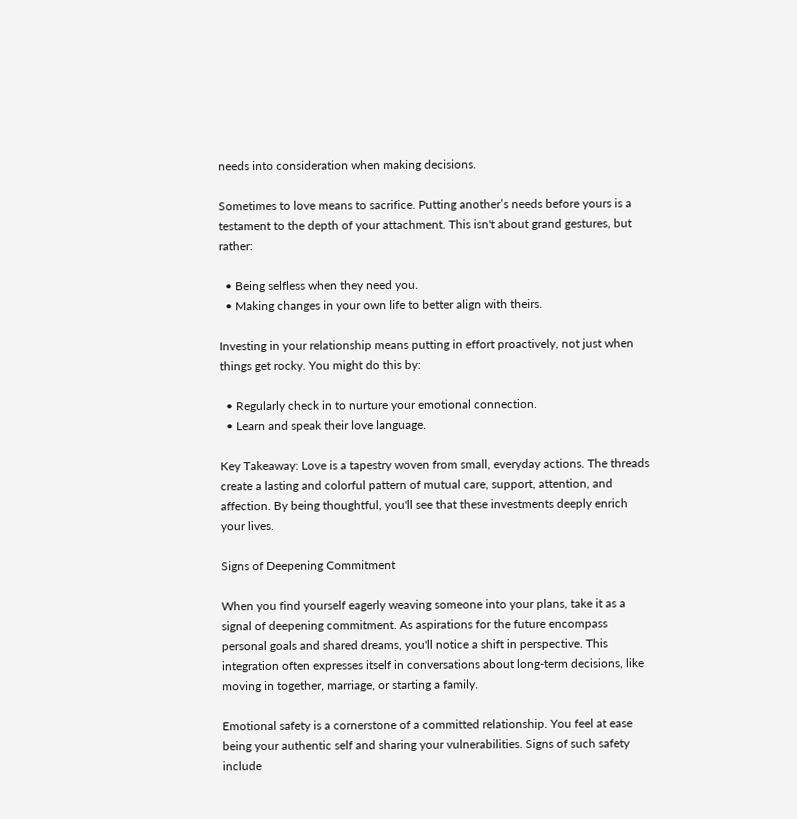needs into consideration when making decisions.

Sometimes to love means to sacrifice. Putting another’s needs before yours is a testament to the depth of your attachment. This isn't about grand gestures, but rather:

  • Being selfless when they need you.
  • Making changes in your own life to better align with theirs.

Investing in your relationship means putting in effort proactively, not just when things get rocky. You might do this by:

  • Regularly check in to nurture your emotional connection.
  • Learn and speak their love language.

Key Takeaway: Love is a tapestry woven from small, everyday actions. The threads create a lasting and colorful pattern of mutual care, support, attention, and affection. By being thoughtful, you'll see that these investments deeply enrich your lives.

Signs of Deepening Commitment

When you find yourself eagerly weaving someone into your plans, take it as a signal of deepening commitment. As aspirations for the future encompass personal goals and shared dreams, you'll notice a shift in perspective. This integration often expresses itself in conversations about long-term decisions, like moving in together, marriage, or starting a family.

Emotional safety is a cornerstone of a committed relationship. You feel at ease being your authentic self and sharing your vulnerabilities. Signs of such safety include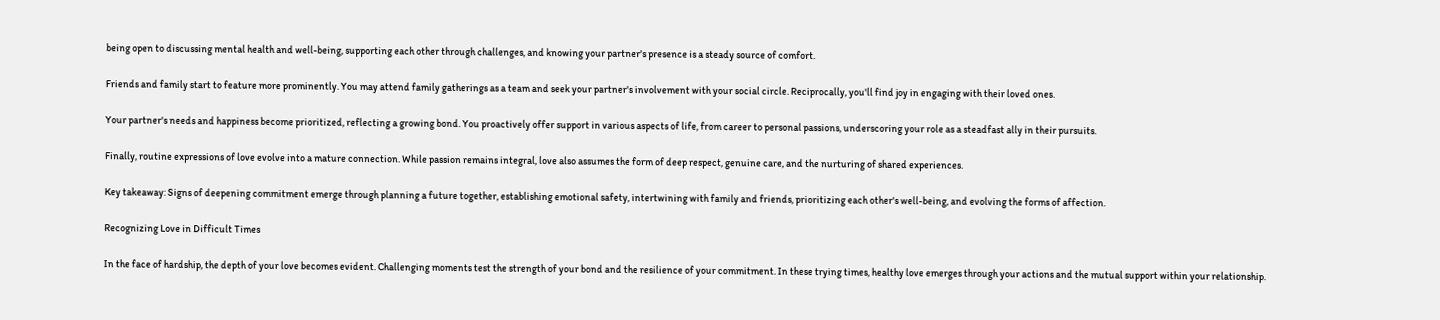being open to discussing mental health and well-being, supporting each other through challenges, and knowing your partner's presence is a steady source of comfort.

Friends and family start to feature more prominently. You may attend family gatherings as a team and seek your partner's involvement with your social circle. Reciprocally, you'll find joy in engaging with their loved ones.

Your partner's needs and happiness become prioritized, reflecting a growing bond. You proactively offer support in various aspects of life, from career to personal passions, underscoring your role as a steadfast ally in their pursuits.

Finally, routine expressions of love evolve into a mature connection. While passion remains integral, love also assumes the form of deep respect, genuine care, and the nurturing of shared experiences.

Key takeaway: Signs of deepening commitment emerge through planning a future together, establishing emotional safety, intertwining with family and friends, prioritizing each other's well-being, and evolving the forms of affection.

Recognizing Love in Difficult Times

In the face of hardship, the depth of your love becomes evident. Challenging moments test the strength of your bond and the resilience of your commitment. In these trying times, healthy love emerges through your actions and the mutual support within your relationship.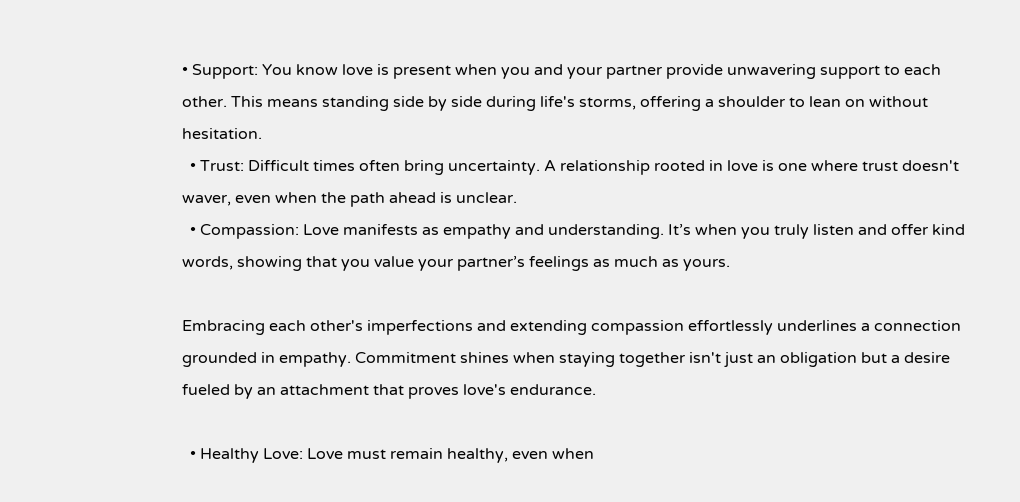• Support: You know love is present when you and your partner provide unwavering support to each other. This means standing side by side during life's storms, offering a shoulder to lean on without hesitation.
  • Trust: Difficult times often bring uncertainty. A relationship rooted in love is one where trust doesn't waver, even when the path ahead is unclear.
  • Compassion: Love manifests as empathy and understanding. It’s when you truly listen and offer kind words, showing that you value your partner’s feelings as much as yours.

Embracing each other's imperfections and extending compassion effortlessly underlines a connection grounded in empathy. Commitment shines when staying together isn't just an obligation but a desire fueled by an attachment that proves love's endurance.

  • Healthy Love: Love must remain healthy, even when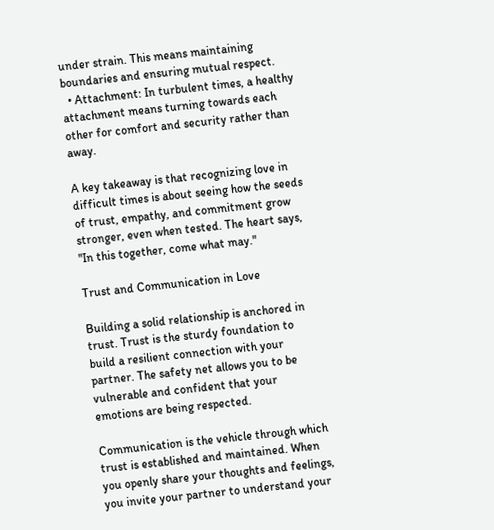under strain. This means maintaining boundaries and ensuring mutual respect.
  • Attachment: In turbulent times, a healthy attachment means turning towards each other for comfort and security rather than away.

A key takeaway is that recognizing love in difficult times is about seeing how the seeds of trust, empathy, and commitment grow stronger, even when tested. The heart says, "In this together, come what may."

Trust and Communication in Love

Building a solid relationship is anchored in trust. Trust is the sturdy foundation to build a resilient connection with your partner. The safety net allows you to be vulnerable and confident that your emotions are being respected.

Communication is the vehicle through which trust is established and maintained. When you openly share your thoughts and feelings, you invite your partner to understand your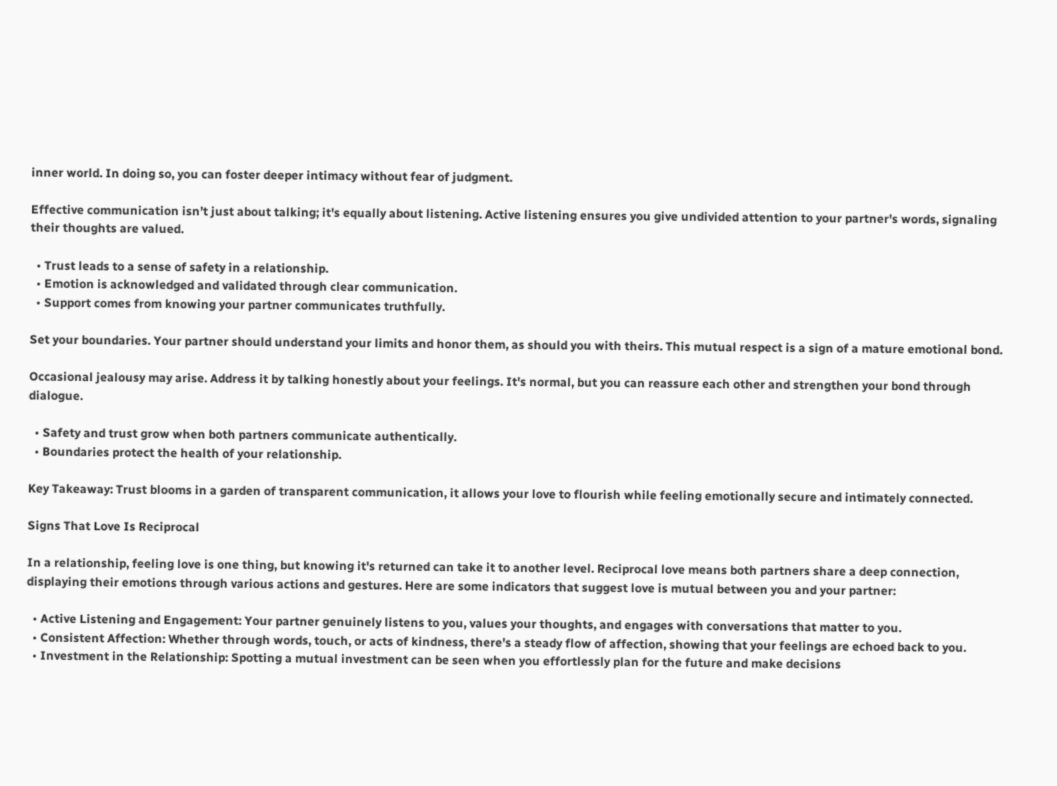inner world. In doing so, you can foster deeper intimacy without fear of judgment.

Effective communication isn’t just about talking; it's equally about listening. Active listening ensures you give undivided attention to your partner's words, signaling their thoughts are valued.

  • Trust leads to a sense of safety in a relationship.
  • Emotion is acknowledged and validated through clear communication.
  • Support comes from knowing your partner communicates truthfully.

Set your boundaries. Your partner should understand your limits and honor them, as should you with theirs. This mutual respect is a sign of a mature emotional bond.

Occasional jealousy may arise. Address it by talking honestly about your feelings. It's normal, but you can reassure each other and strengthen your bond through dialogue.

  • Safety and trust grow when both partners communicate authentically.
  • Boundaries protect the health of your relationship.

Key Takeaway: Trust blooms in a garden of transparent communication, it allows your love to flourish while feeling emotionally secure and intimately connected.

Signs That Love Is Reciprocal

In a relationship, feeling love is one thing, but knowing it's returned can take it to another level. Reciprocal love means both partners share a deep connection, displaying their emotions through various actions and gestures. Here are some indicators that suggest love is mutual between you and your partner:

  • Active Listening and Engagement: Your partner genuinely listens to you, values your thoughts, and engages with conversations that matter to you.
  • Consistent Affection: Whether through words, touch, or acts of kindness, there's a steady flow of affection, showing that your feelings are echoed back to you.
  • Investment in the Relationship: Spotting a mutual investment can be seen when you effortlessly plan for the future and make decisions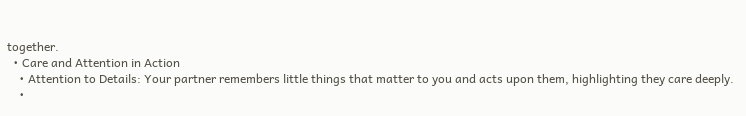together.
  • Care and Attention in Action
    • Attention to Details: Your partner remembers little things that matter to you and acts upon them, highlighting they care deeply.
    •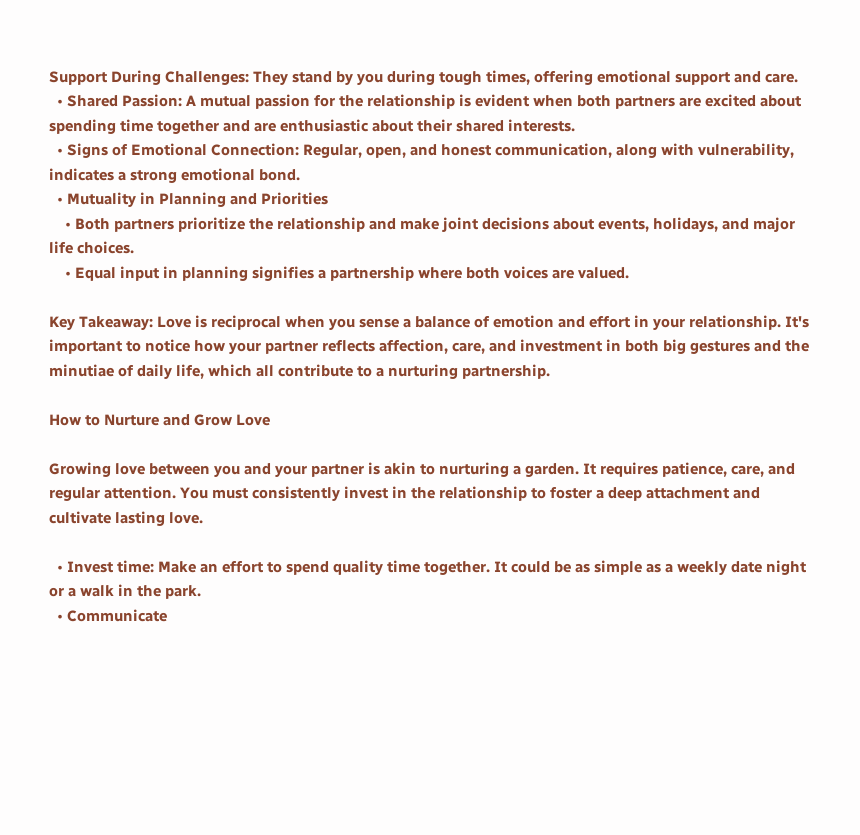Support During Challenges: They stand by you during tough times, offering emotional support and care.
  • Shared Passion: A mutual passion for the relationship is evident when both partners are excited about spending time together and are enthusiastic about their shared interests.
  • Signs of Emotional Connection: Regular, open, and honest communication, along with vulnerability, indicates a strong emotional bond.
  • Mutuality in Planning and Priorities
    • Both partners prioritize the relationship and make joint decisions about events, holidays, and major life choices.
    • Equal input in planning signifies a partnership where both voices are valued.

Key Takeaway: Love is reciprocal when you sense a balance of emotion and effort in your relationship. It's important to notice how your partner reflects affection, care, and investment in both big gestures and the minutiae of daily life, which all contribute to a nurturing partnership.

How to Nurture and Grow Love

Growing love between you and your partner is akin to nurturing a garden. It requires patience, care, and regular attention. You must consistently invest in the relationship to foster a deep attachment and cultivate lasting love.

  • Invest time: Make an effort to spend quality time together. It could be as simple as a weekly date night or a walk in the park.
  • Communicate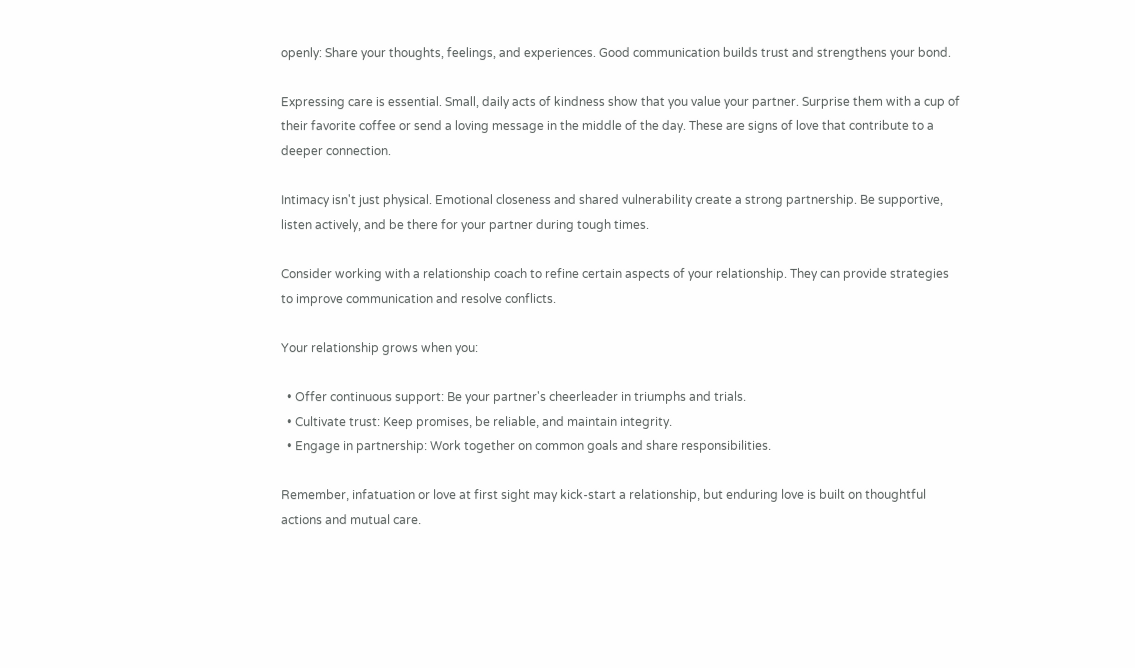openly: Share your thoughts, feelings, and experiences. Good communication builds trust and strengthens your bond.

Expressing care is essential. Small, daily acts of kindness show that you value your partner. Surprise them with a cup of their favorite coffee or send a loving message in the middle of the day. These are signs of love that contribute to a deeper connection.

Intimacy isn't just physical. Emotional closeness and shared vulnerability create a strong partnership. Be supportive, listen actively, and be there for your partner during tough times.

Consider working with a relationship coach to refine certain aspects of your relationship. They can provide strategies to improve communication and resolve conflicts.

Your relationship grows when you:

  • Offer continuous support: Be your partner's cheerleader in triumphs and trials.
  • Cultivate trust: Keep promises, be reliable, and maintain integrity.
  • Engage in partnership: Work together on common goals and share responsibilities.

Remember, infatuation or love at first sight may kick-start a relationship, but enduring love is built on thoughtful actions and mutual care.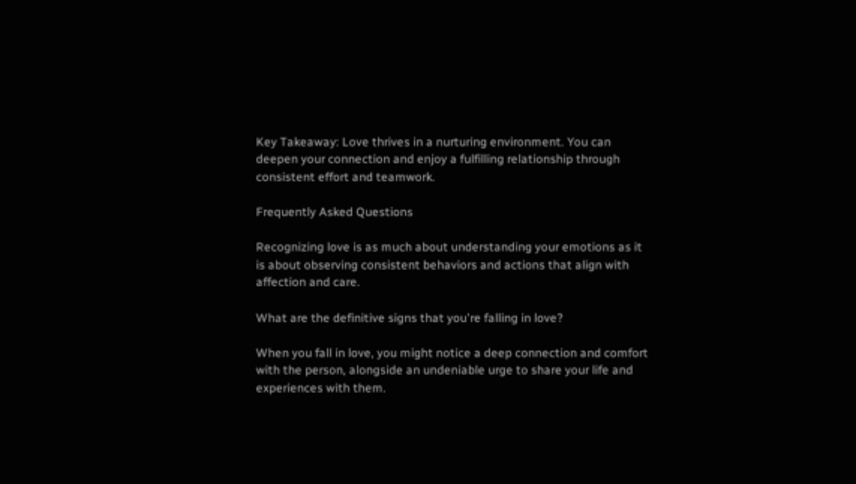Key Takeaway: Love thrives in a nurturing environment. You can deepen your connection and enjoy a fulfilling relationship through consistent effort and teamwork.

Frequently Asked Questions

Recognizing love is as much about understanding your emotions as it is about observing consistent behaviors and actions that align with affection and care.

What are the definitive signs that you're falling in love?

When you fall in love, you might notice a deep connection and comfort with the person, alongside an undeniable urge to share your life and experiences with them.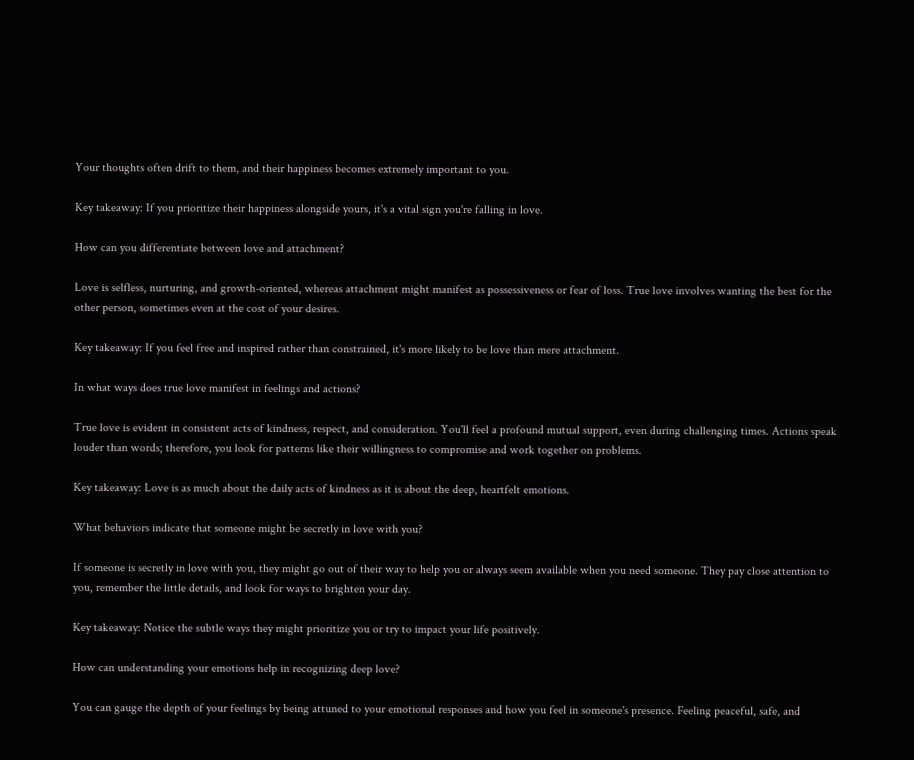Your thoughts often drift to them, and their happiness becomes extremely important to you.

Key takeaway: If you prioritize their happiness alongside yours, it's a vital sign you're falling in love.

How can you differentiate between love and attachment?

Love is selfless, nurturing, and growth-oriented, whereas attachment might manifest as possessiveness or fear of loss. True love involves wanting the best for the other person, sometimes even at the cost of your desires.

Key takeaway: If you feel free and inspired rather than constrained, it's more likely to be love than mere attachment.

In what ways does true love manifest in feelings and actions?

True love is evident in consistent acts of kindness, respect, and consideration. You'll feel a profound mutual support, even during challenging times. Actions speak louder than words; therefore, you look for patterns like their willingness to compromise and work together on problems.

Key takeaway: Love is as much about the daily acts of kindness as it is about the deep, heartfelt emotions.

What behaviors indicate that someone might be secretly in love with you?

If someone is secretly in love with you, they might go out of their way to help you or always seem available when you need someone. They pay close attention to you, remember the little details, and look for ways to brighten your day.

Key takeaway: Notice the subtle ways they might prioritize you or try to impact your life positively.

How can understanding your emotions help in recognizing deep love?

You can gauge the depth of your feelings by being attuned to your emotional responses and how you feel in someone's presence. Feeling peaceful, safe, and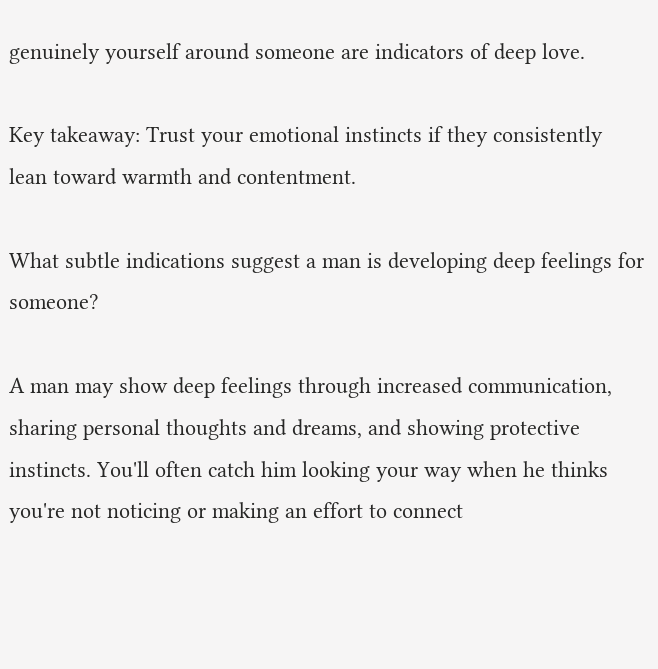genuinely yourself around someone are indicators of deep love.

Key takeaway: Trust your emotional instincts if they consistently lean toward warmth and contentment.

What subtle indications suggest a man is developing deep feelings for someone?

A man may show deep feelings through increased communication, sharing personal thoughts and dreams, and showing protective instincts. You'll often catch him looking your way when he thinks you're not noticing or making an effort to connect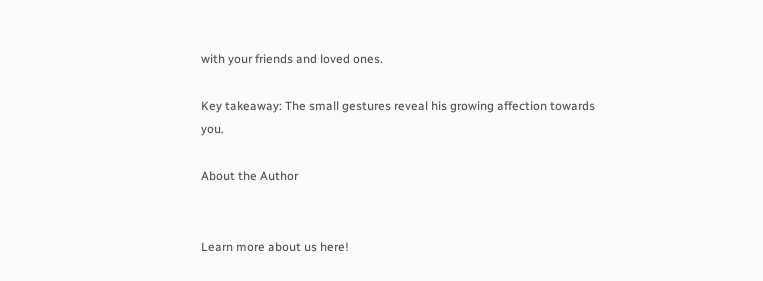with your friends and loved ones.

Key takeaway: The small gestures reveal his growing affection towards you.

About the Author


Learn more about us here!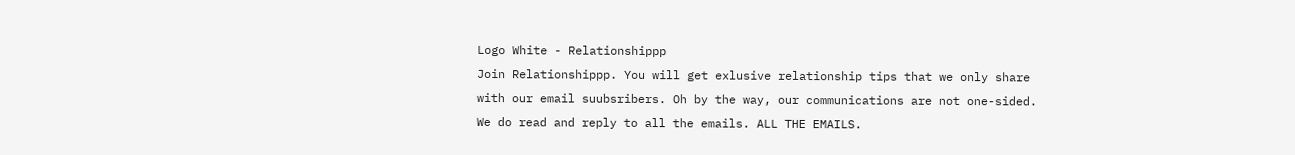Logo White - Relationshippp
Join Relationshippp. You will get exlusive relationship tips that we only share with our email suubsribers. Oh by the way, our communications are not one-sided. We do read and reply to all the emails. ALL THE EMAILS.